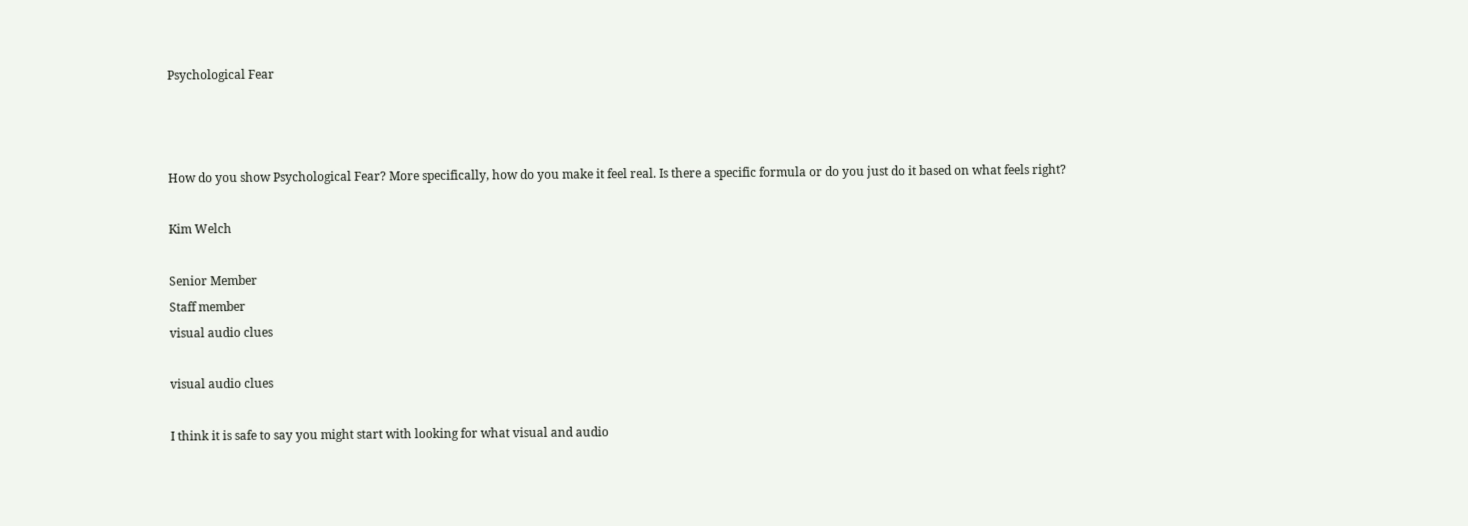Psychological Fear



How do you show Psychological Fear? More specifically, how do you make it feel real. Is there a specific formula or do you just do it based on what feels right?

Kim Welch

Senior Member
Staff member
visual audio clues

visual audio clues

I think it is safe to say you might start with looking for what visual and audio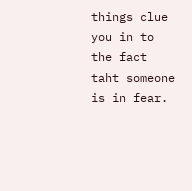things clue you in to the fact taht someone is in fear.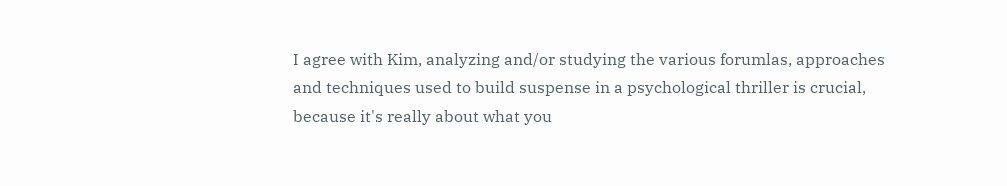I agree with Kim, analyzing and/or studying the various forumlas, approaches and techniques used to build suspense in a psychological thriller is crucial, because it's really about what you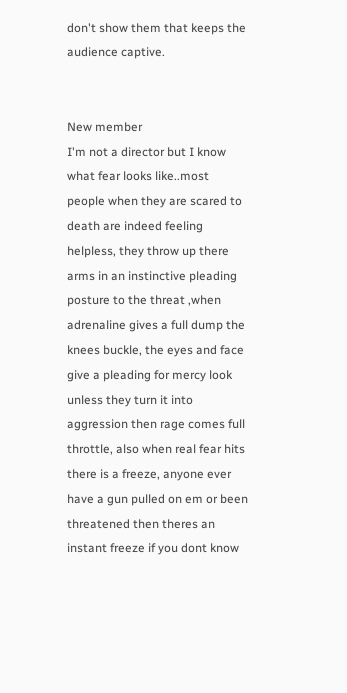don't show them that keeps the audience captive.


New member
I'm not a director but I know what fear looks like..most people when they are scared to death are indeed feeling helpless, they throw up there arms in an instinctive pleading posture to the threat ,when adrenaline gives a full dump the knees buckle, the eyes and face give a pleading for mercy look unless they turn it into aggression then rage comes full throttle, also when real fear hits there is a freeze, anyone ever have a gun pulled on em or been threatened then theres an instant freeze if you dont know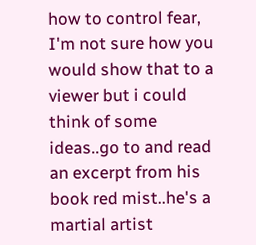how to control fear, I'm not sure how you would show that to a viewer but i could think of some ideas..go to and read an excerpt from his book red mist..he's a martial artist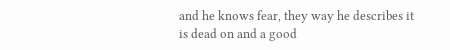and he knows fear, they way he describes it is dead on and a good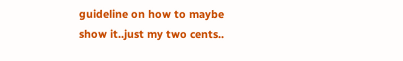guideline on how to maybe show it..just my two cents..